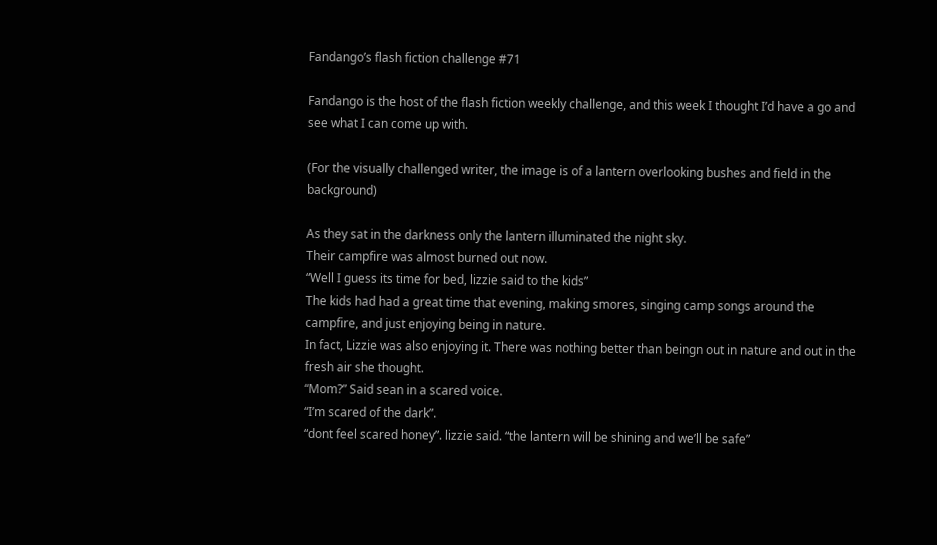Fandango’s flash fiction challenge #71

Fandango is the host of the flash fiction weekly challenge, and this week I thought I’d have a go and see what I can come up with.

(For the visually challenged writer, the image is of a lantern overlooking bushes and field in the background)

As they sat in the darkness only the lantern illuminated the night sky.
Their campfire was almost burned out now.
“Well I guess its time for bed, lizzie said to the kids”
The kids had had a great time that evening, making smores, singing camp songs around the campfire, and just enjoying being in nature.
In fact, Lizzie was also enjoying it. There was nothing better than beingn out in nature and out in the fresh air she thought.
“Mom?” Said sean in a scared voice.
“I’m scared of the dark”.
“dont feel scared honey”. lizzie said. “the lantern will be shining and we’ll be safe”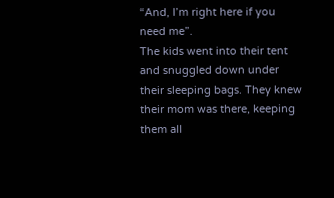“And, I’m right here if you need me”.
The kids went into their tent and snuggled down under their sleeping bags. They knew their mom was there, keeping them all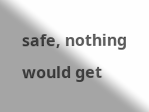safe, nothing would get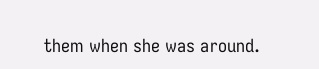them when she was around.